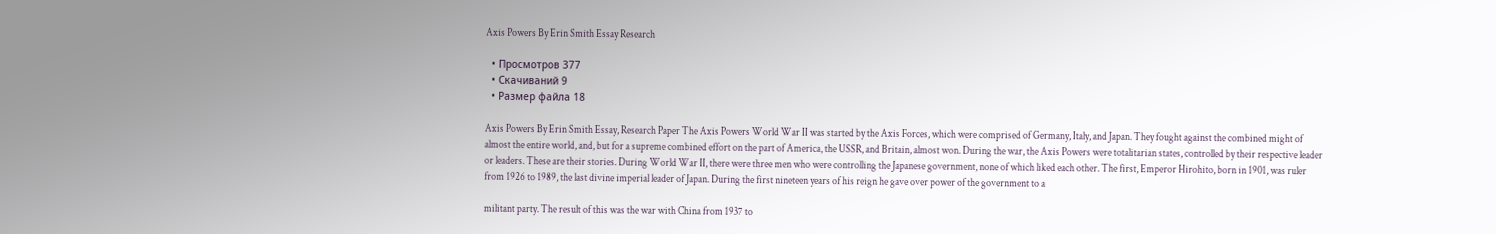Axis Powers By Erin Smith Essay Research

  • Просмотров 377
  • Скачиваний 9
  • Размер файла 18

Axis Powers By Erin Smith Essay, Research Paper The Axis Powers World War II was started by the Axis Forces, which were comprised of Germany, Italy, and Japan. They fought against the combined might of almost the entire world, and, but for a supreme combined effort on the part of America, the USSR, and Britain, almost won. During the war, the Axis Powers were totalitarian states, controlled by their respective leader or leaders. These are their stories. During World War II, there were three men who were controlling the Japanese government, none of which liked each other. The first, Emperor Hirohito, born in 1901, was ruler from 1926 to 1989, the last divine imperial leader of Japan. During the first nineteen years of his reign he gave over power of the government to a

militant party. The result of this was the war with China from 1937 to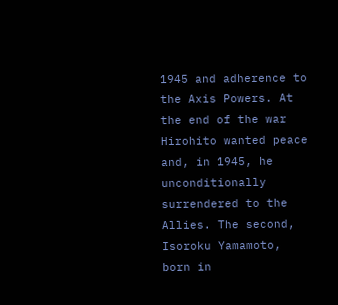1945 and adherence to the Axis Powers. At the end of the war Hirohito wanted peace and, in 1945, he unconditionally surrendered to the Allies. The second, Isoroku Yamamoto, born in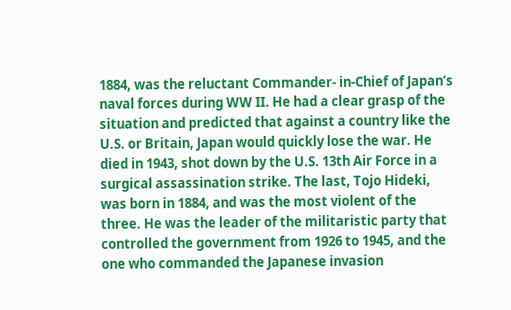1884, was the reluctant Commander- in-Chief of Japan’s naval forces during WW II. He had a clear grasp of the situation and predicted that against a country like the U.S. or Britain, Japan would quickly lose the war. He died in 1943, shot down by the U.S. 13th Air Force in a surgical assassination strike. The last, Tojo Hideki, was born in 1884, and was the most violent of the three. He was the leader of the militaristic party that controlled the government from 1926 to 1945, and the one who commanded the Japanese invasion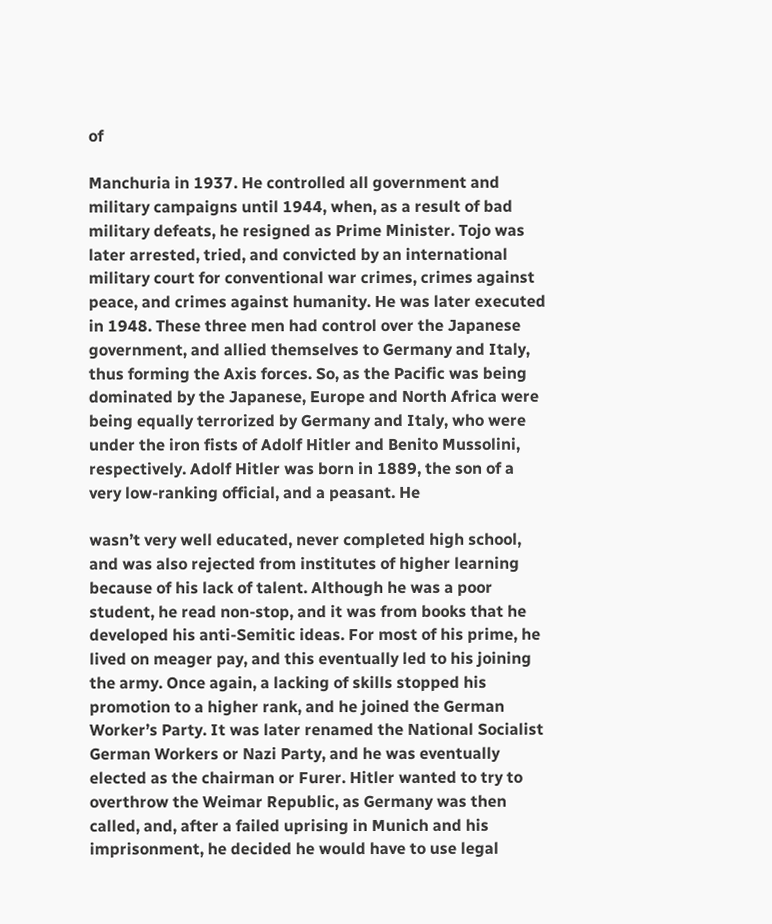of

Manchuria in 1937. He controlled all government and military campaigns until 1944, when, as a result of bad military defeats, he resigned as Prime Minister. Tojo was later arrested, tried, and convicted by an international military court for conventional war crimes, crimes against peace, and crimes against humanity. He was later executed in 1948. These three men had control over the Japanese government, and allied themselves to Germany and Italy, thus forming the Axis forces. So, as the Pacific was being dominated by the Japanese, Europe and North Africa were being equally terrorized by Germany and Italy, who were under the iron fists of Adolf Hitler and Benito Mussolini, respectively. Adolf Hitler was born in 1889, the son of a very low-ranking official, and a peasant. He

wasn’t very well educated, never completed high school, and was also rejected from institutes of higher learning because of his lack of talent. Although he was a poor student, he read non-stop, and it was from books that he developed his anti-Semitic ideas. For most of his prime, he lived on meager pay, and this eventually led to his joining the army. Once again, a lacking of skills stopped his promotion to a higher rank, and he joined the German Worker’s Party. It was later renamed the National Socialist German Workers or Nazi Party, and he was eventually elected as the chairman or Furer. Hitler wanted to try to overthrow the Weimar Republic, as Germany was then called, and, after a failed uprising in Munich and his imprisonment, he decided he would have to use legal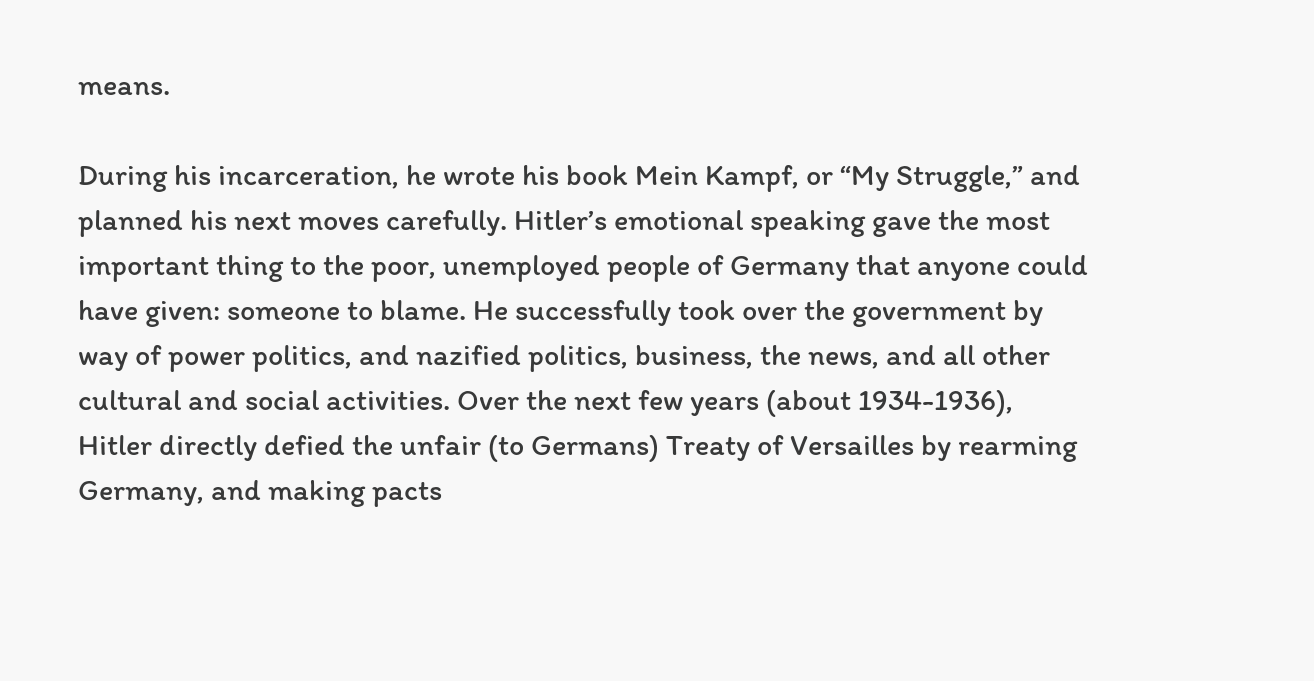means.

During his incarceration, he wrote his book Mein Kampf, or “My Struggle,” and planned his next moves carefully. Hitler’s emotional speaking gave the most important thing to the poor, unemployed people of Germany that anyone could have given: someone to blame. He successfully took over the government by way of power politics, and nazified politics, business, the news, and all other cultural and social activities. Over the next few years (about 1934-1936), Hitler directly defied the unfair (to Germans) Treaty of Versailles by rearming Germany, and making pacts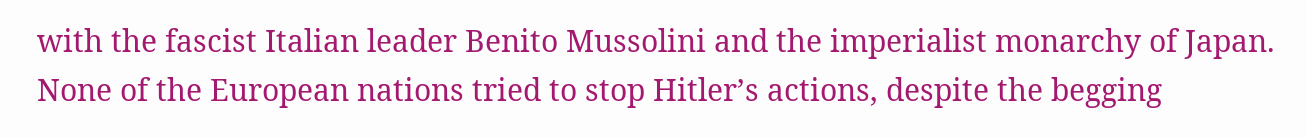with the fascist Italian leader Benito Mussolini and the imperialist monarchy of Japan. None of the European nations tried to stop Hitler’s actions, despite the begging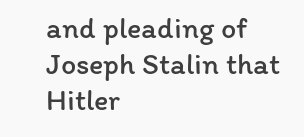and pleading of Joseph Stalin that Hitler